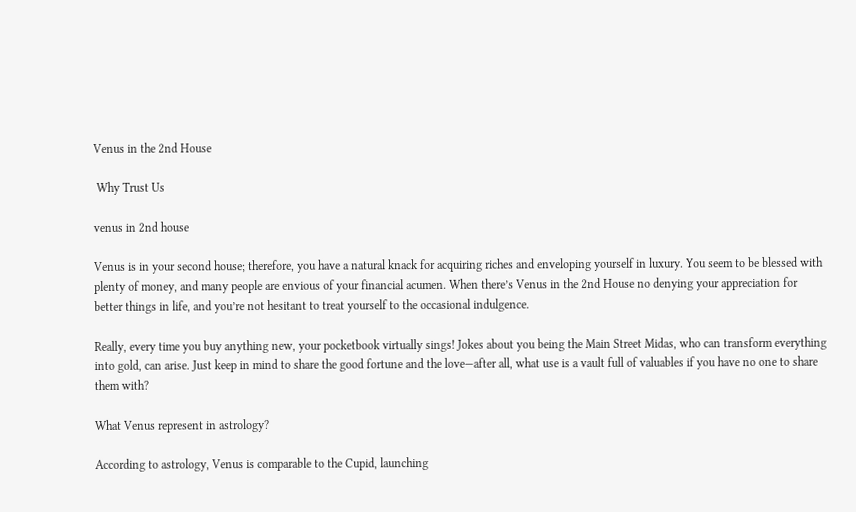Venus in the 2nd House

 Why Trust Us

venus in 2nd house

Venus is in your second house; therefore, you have a natural knack for acquiring riches and enveloping yourself in luxury. You seem to be blessed with plenty of money, and many people are envious of your financial acumen. When there’s Venus in the 2nd House no denying your appreciation for better things in life, and you’re not hesitant to treat yourself to the occasional indulgence.

Really, every time you buy anything new, your pocketbook virtually sings! Jokes about you being the Main Street Midas, who can transform everything into gold, can arise. Just keep in mind to share the good fortune and the love—after all, what use is a vault full of valuables if you have no one to share them with?

What Venus represent in astrology?

According to astrology, Venus is comparable to the Cupid, launching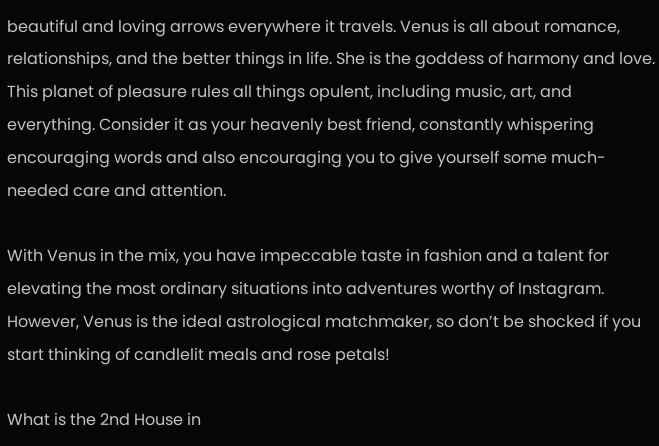beautiful and loving arrows everywhere it travels. Venus is all about romance, relationships, and the better things in life. She is the goddess of harmony and love. This planet of pleasure rules all things opulent, including music, art, and everything. Consider it as your heavenly best friend, constantly whispering encouraging words and also encouraging you to give yourself some much-needed care and attention.

With Venus in the mix, you have impeccable taste in fashion and a talent for elevating the most ordinary situations into adventures worthy of Instagram. However, Venus is the ideal astrological matchmaker, so don’t be shocked if you start thinking of candlelit meals and rose petals!

What is the 2nd House in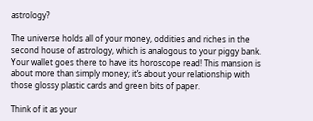astrology?

The universe holds all of your money, oddities and riches in the second house of astrology, which is analogous to your piggy bank. Your wallet goes there to have its horoscope read! This mansion is about more than simply money; it’s about your relationship with those glossy plastic cards and green bits of paper.

Think of it as your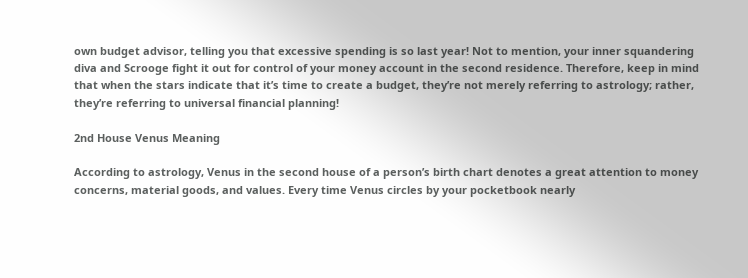own budget advisor, telling you that excessive spending is so last year! Not to mention, your inner squandering diva and Scrooge fight it out for control of your money account in the second residence. Therefore, keep in mind that when the stars indicate that it’s time to create a budget, they’re not merely referring to astrology; rather, they’re referring to universal financial planning!

2nd House Venus Meaning

According to astrology, Venus in the second house of a person’s birth chart denotes a great attention to money concerns, material goods, and values. Every time Venus circles by your pocketbook nearly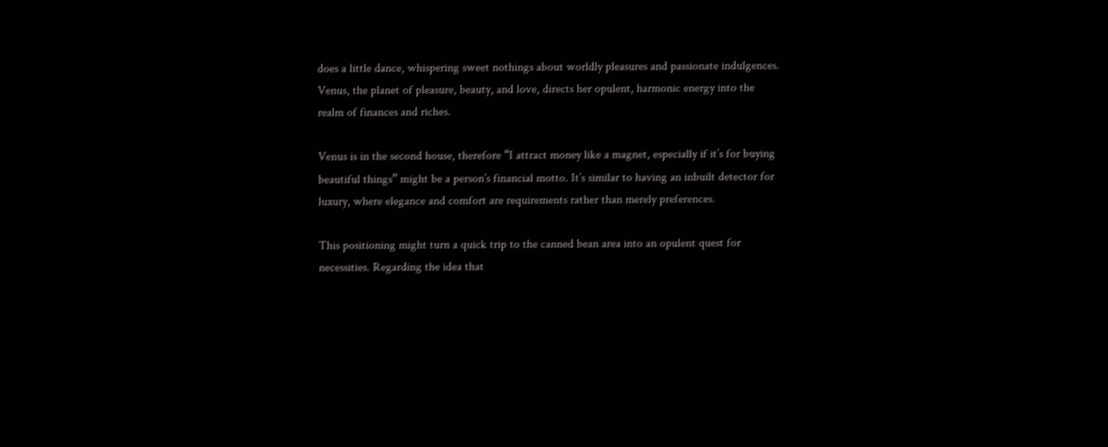does a little dance, whispering sweet nothings about worldly pleasures and passionate indulgences. Venus, the planet of pleasure, beauty, and love, directs her opulent, harmonic energy into the realm of finances and riches.

Venus is in the second house, therefore “I attract money like a magnet, especially if it’s for buying beautiful things” might be a person’s financial motto. It’s similar to having an inbuilt detector for luxury, where elegance and comfort are requirements rather than merely preferences.

This positioning might turn a quick trip to the canned bean area into an opulent quest for necessities. Regarding the idea that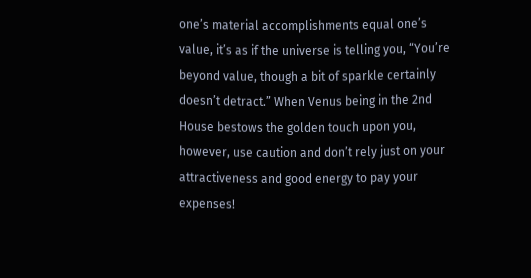one’s material accomplishments equal one’s value, it’s as if the universe is telling you, “You’re beyond value, though a bit of sparkle certainly doesn’t detract.” When Venus being in the 2nd House bestows the golden touch upon you, however, use caution and don’t rely just on your attractiveness and good energy to pay your expenses!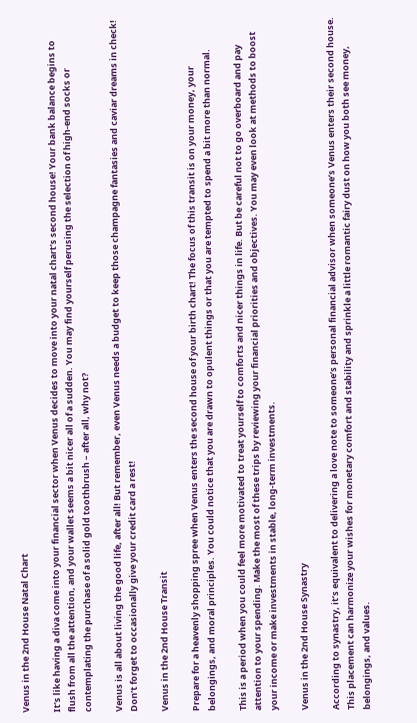Venus in the 2nd House Natal Chart

It’s like having a diva come into your financial sector when Venus decides to move into your natal chart’s second house! Your bank balance begins to flush from all the attention, and your wallet seems a bit nicer all of a sudden. You may find yourself perusing the selection of high-end socks or contemplating the purchase of a solid gold toothbrush – after all, why not?

Venus is all about living the good life, after all! But remember, even Venus needs a budget to keep those champagne fantasies and caviar dreams in check! Don’t forget to occasionally give your credit card a rest!

Venus in the 2nd House Transit

Prepare for a heavenly shopping spree when Venus enters the second house of your birth chart! The focus of this transit is on your money, your belongings, and moral principles. You could notice that you are drawn to opulent things or that you are tempted to spend a bit more than normal.

This is a period when you could feel more motivated to treat yourself to comforts and nicer things in life. But be careful not to go overboard and pay attention to your spending. Make the most of these trips by reviewing your financial priorities and objectives. You may even look at methods to boost your income or make investments in stable, long-term investments.

Venus in the 2nd House Synastry

According to synastry, it’s equivalent to delivering a love note to someone’s personal financial advisor when someone’s Venus enters their second house. This placement can harmonize your wishes for monetary comfort and stability and sprinkle a little romantic fairy dust on how you both see money, belongings, and values.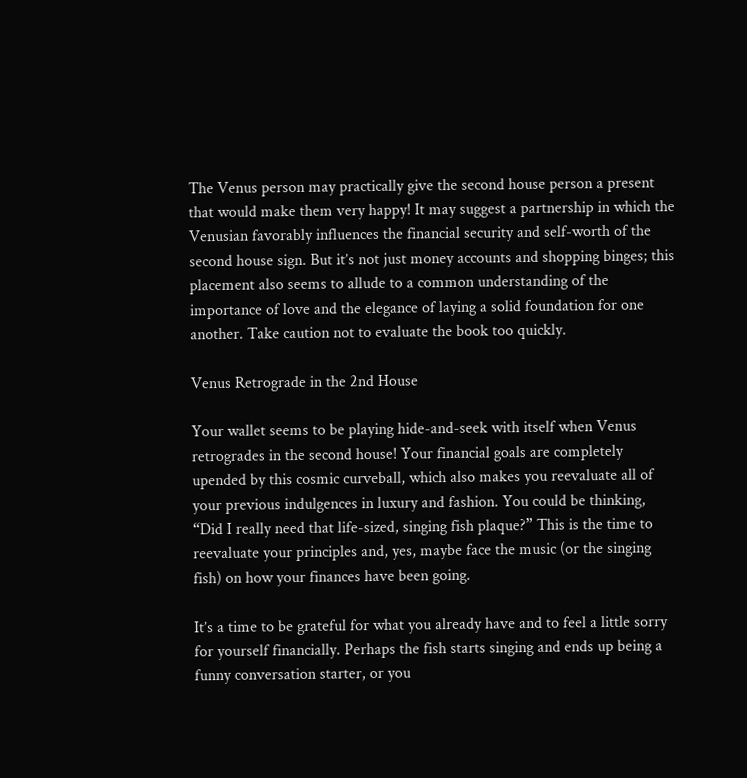The Venus person may practically give the second house person a present that would make them very happy! It may suggest a partnership in which the Venusian favorably influences the financial security and self-worth of the second house sign. But it’s not just money accounts and shopping binges; this placement also seems to allude to a common understanding of the importance of love and the elegance of laying a solid foundation for one another. Take caution not to evaluate the book too quickly.

Venus Retrograde in the 2nd House

Your wallet seems to be playing hide-and-seek with itself when Venus retrogrades in the second house! Your financial goals are completely upended by this cosmic curveball, which also makes you reevaluate all of your previous indulgences in luxury and fashion. You could be thinking, “Did I really need that life-sized, singing fish plaque?” This is the time to reevaluate your principles and, yes, maybe face the music (or the singing fish) on how your finances have been going.

It’s a time to be grateful for what you already have and to feel a little sorry for yourself financially. Perhaps the fish starts singing and ends up being a funny conversation starter, or you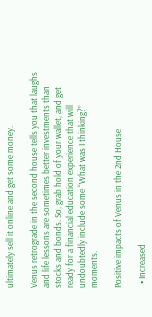ultimately sell it online and get some money.

Venus retrograde in the second house tells you that laughs and life lessons are sometimes better investments than stocks and bonds. So, grab hold of your wallet, and get ready for a financial education experience that will undoubtedly include some “What was I thinking?” moments.

Positive impacts of Venus in the 2nd House

  • Increased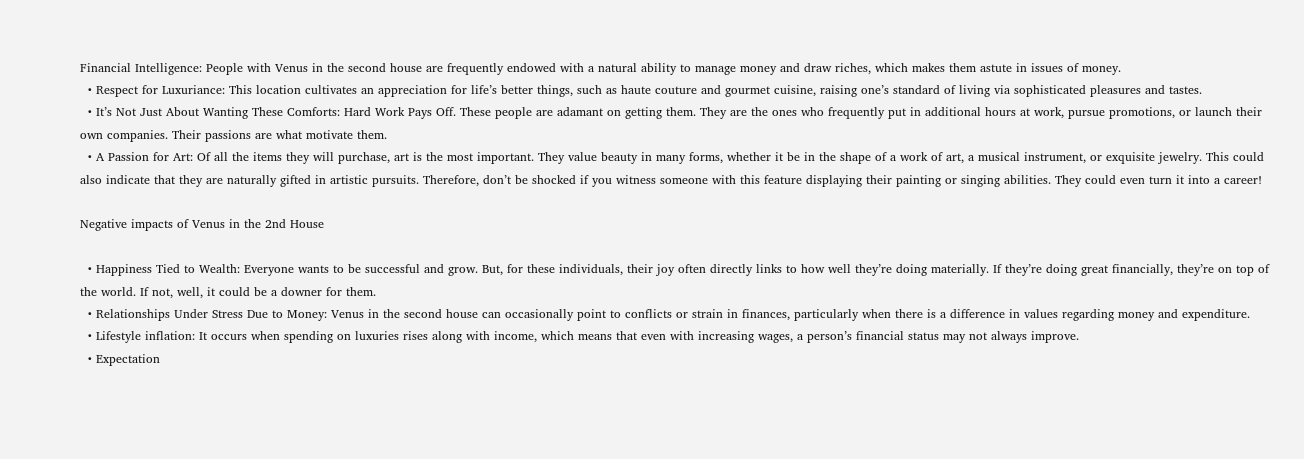Financial Intelligence: People with Venus in the second house are frequently endowed with a natural ability to manage money and draw riches, which makes them astute in issues of money.
  • Respect for Luxuriance: This location cultivates an appreciation for life’s better things, such as haute couture and gourmet cuisine, raising one’s standard of living via sophisticated pleasures and tastes.
  • It’s Not Just About Wanting These Comforts: Hard Work Pays Off. These people are adamant on getting them. They are the ones who frequently put in additional hours at work, pursue promotions, or launch their own companies. Their passions are what motivate them.
  • A Passion for Art: Of all the items they will purchase, art is the most important. They value beauty in many forms, whether it be in the shape of a work of art, a musical instrument, or exquisite jewelry. This could also indicate that they are naturally gifted in artistic pursuits. Therefore, don’t be shocked if you witness someone with this feature displaying their painting or singing abilities. They could even turn it into a career!

Negative impacts of Venus in the 2nd House

  • Happiness Tied to Wealth: Everyone wants to be successful and grow. But, for these individuals, their joy often directly links to how well they’re doing materially. If they’re doing great financially, they’re on top of the world. If not, well, it could be a downer for them.
  • Relationships Under Stress Due to Money: Venus in the second house can occasionally point to conflicts or strain in finances, particularly when there is a difference in values regarding money and expenditure.
  • Lifestyle inflation: It occurs when spending on luxuries rises along with income, which means that even with increasing wages, a person’s financial status may not always improve.
  • Expectation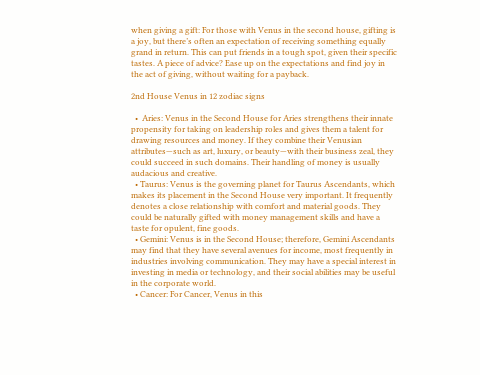when giving a gift: For those with Venus in the second house, gifting is a joy, but there’s often an expectation of receiving something equally grand in return. This can put friends in a tough spot, given their specific tastes. A piece of advice? Ease up on the expectations and find joy in the act of giving, without waiting for a payback.

2nd House Venus in 12 zodiac signs

  •  Aries: Venus in the Second House for Aries strengthens their innate propensity for taking on leadership roles and gives them a talent for drawing resources and money. If they combine their Venusian attributes—such as art, luxury, or beauty—with their business zeal, they could succeed in such domains. Their handling of money is usually audacious and creative.
  • Taurus: Venus is the governing planet for Taurus Ascendants, which makes its placement in the Second House very important. It frequently denotes a close relationship with comfort and material goods. They could be naturally gifted with money management skills and have a taste for opulent, fine goods.
  • Gemini: Venus is in the Second House; therefore, Gemini Ascendants may find that they have several avenues for income, most frequently in industries involving communication. They may have a special interest in investing in media or technology, and their social abilities may be useful in the corporate world.
  • Cancer: For Cancer, Venus in this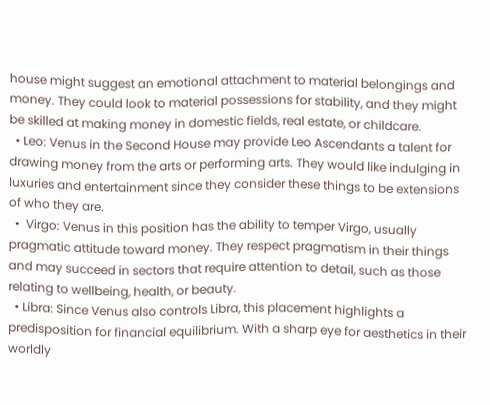house might suggest an emotional attachment to material belongings and money. They could look to material possessions for stability, and they might be skilled at making money in domestic fields, real estate, or childcare.
  • Leo: Venus in the Second House may provide Leo Ascendants a talent for drawing money from the arts or performing arts. They would like indulging in luxuries and entertainment since they consider these things to be extensions of who they are.
  •  Virgo: Venus in this position has the ability to temper Virgo, usually pragmatic attitude toward money. They respect pragmatism in their things and may succeed in sectors that require attention to detail, such as those relating to wellbeing, health, or beauty.
  • Libra: Since Venus also controls Libra, this placement highlights a predisposition for financial equilibrium. With a sharp eye for aesthetics in their worldly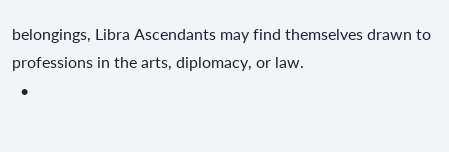belongings, Libra Ascendants may find themselves drawn to professions in the arts, diplomacy, or law.
  •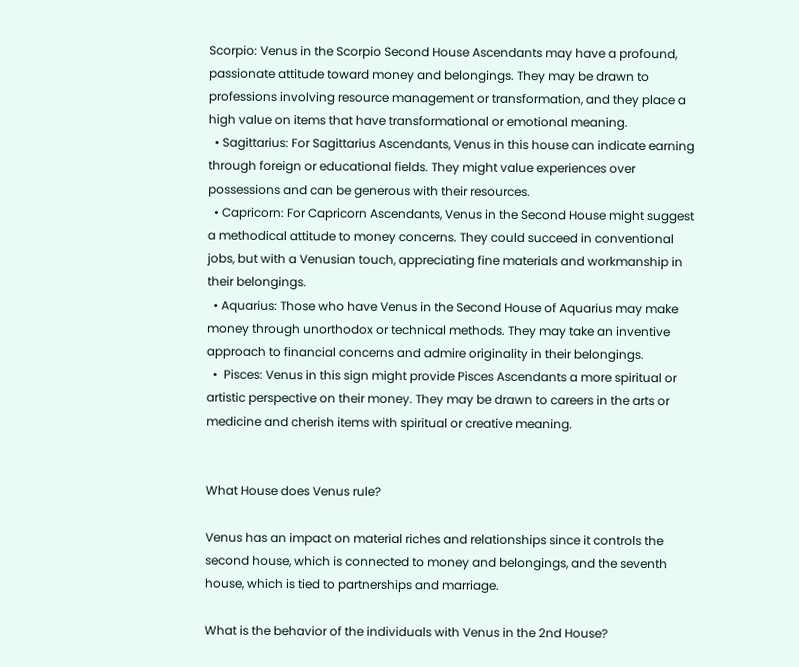Scorpio: Venus in the Scorpio Second House Ascendants may have a profound, passionate attitude toward money and belongings. They may be drawn to professions involving resource management or transformation, and they place a high value on items that have transformational or emotional meaning.
  • Sagittarius: For Sagittarius Ascendants, Venus in this house can indicate earning through foreign or educational fields. They might value experiences over possessions and can be generous with their resources.
  • Capricorn: For Capricorn Ascendants, Venus in the Second House might suggest a methodical attitude to money concerns. They could succeed in conventional jobs, but with a Venusian touch, appreciating fine materials and workmanship in their belongings.
  • Aquarius: Those who have Venus in the Second House of Aquarius may make money through unorthodox or technical methods. They may take an inventive approach to financial concerns and admire originality in their belongings.
  •  Pisces: Venus in this sign might provide Pisces Ascendants a more spiritual or artistic perspective on their money. They may be drawn to careers in the arts or medicine and cherish items with spiritual or creative meaning.


What House does Venus rule?

Venus has an impact on material riches and relationships since it controls the second house, which is connected to money and belongings, and the seventh house, which is tied to partnerships and marriage.

What is the behavior of the individuals with Venus in the 2nd House?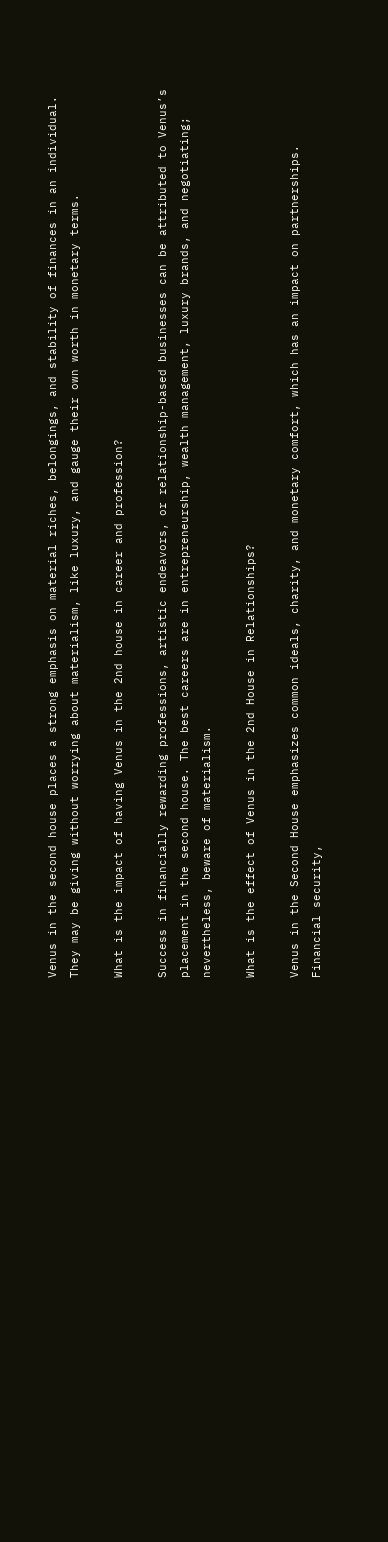Venus in the second house places a strong emphasis on material riches, belongings, and stability of finances in an individual. They may be giving without worrying about materialism, like luxury, and gauge their own worth in monetary terms.

What is the impact of having Venus in the 2nd house in career and profession?

Success in financially rewarding professions, artistic endeavors, or relationship-based businesses can be attributed to Venus’s placement in the second house. The best careers are in entrepreneurship, wealth management, luxury brands, and negotiating; nevertheless, beware of materialism.

What is the effect of Venus in the 2nd House in Relationships?

Venus in the Second House emphasizes common ideals, charity, and monetary comfort, which has an impact on partnerships. Financial security,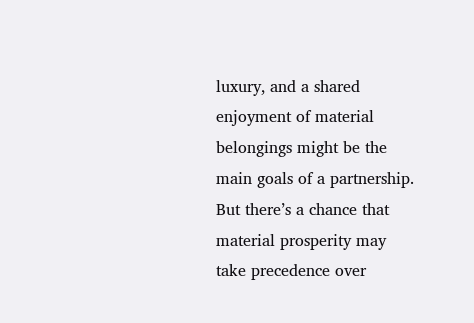luxury, and a shared enjoyment of material belongings might be the main goals of a partnership. But there’s a chance that material prosperity may take precedence over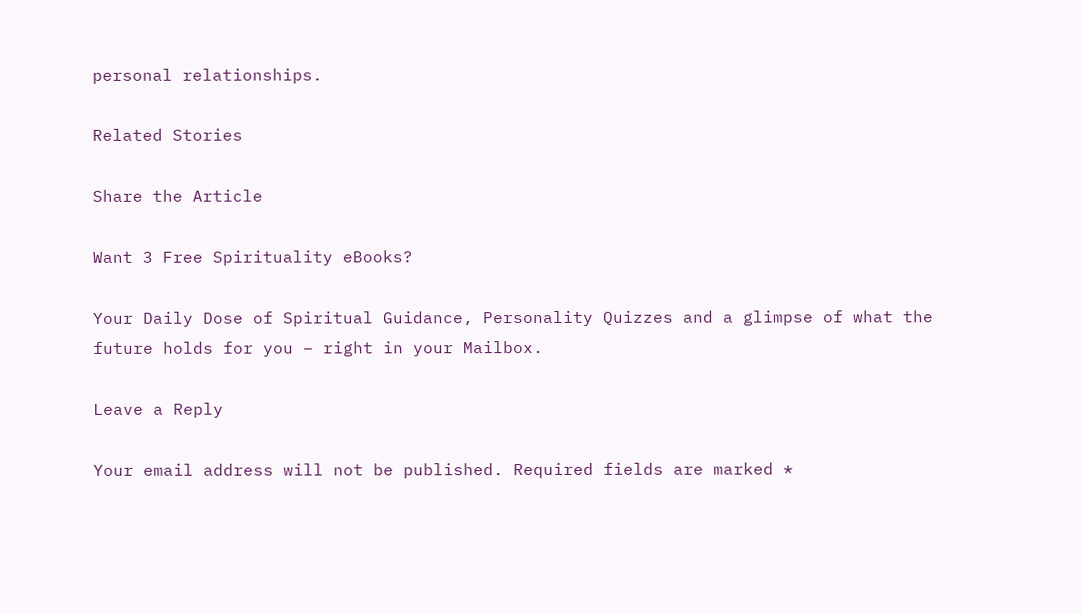personal relationships.

Related Stories

Share the Article

Want 3 Free Spirituality eBooks?

Your Daily Dose of Spiritual Guidance, Personality Quizzes and a glimpse of what the future holds for you – right in your Mailbox.

Leave a Reply

Your email address will not be published. Required fields are marked *